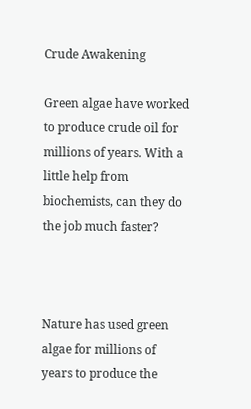Crude Awakening

Green algae have worked to produce crude oil for millions of years. With a little help from biochemists, can they do the job much faster?



Nature has used green algae for millions of years to produce the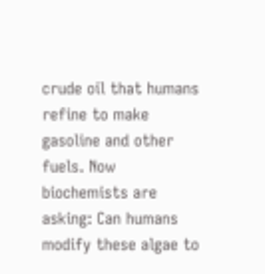crude oil that humans refine to make gasoline and other fuels. Now biochemists are asking: Can humans modify these algae to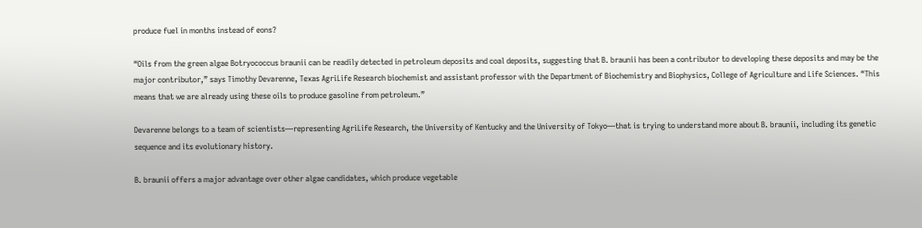produce fuel in months instead of eons?

“Oils from the green algae Botryococcus braunii can be readily detected in petroleum deposits and coal deposits, suggesting that B. braunii has been a contributor to developing these deposits and may be the major contributor,” says Timothy Devarenne, Texas AgriLife Research biochemist and assistant professor with the Department of Biochemistry and Biophysics, College of Agriculture and Life Sciences. “This means that we are already using these oils to produce gasoline from petroleum.”

Devarenne belongs to a team of scientists—representing AgriLife Research, the University of Kentucky and the University of Tokyo—that is trying to understand more about B. braunii, including its genetic sequence and its evolutionary history.

B. braunii offers a major advantage over other algae candidates, which produce vegetable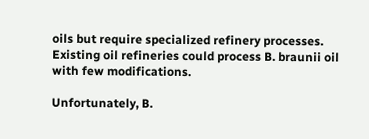oils but require specialized refinery processes. Existing oil refineries could process B. braunii oil with few modifications.

Unfortunately, B.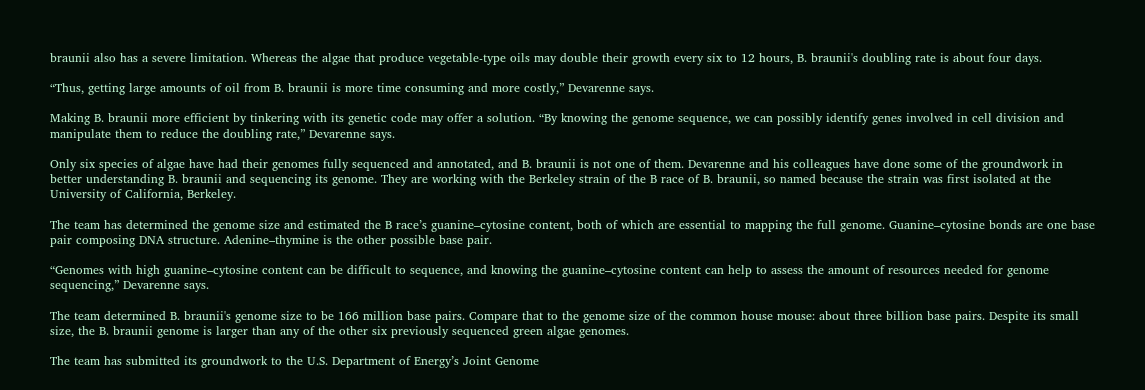braunii also has a severe limitation. Whereas the algae that produce vegetable-type oils may double their growth every six to 12 hours, B. braunii's doubling rate is about four days.

“Thus, getting large amounts of oil from B. braunii is more time consuming and more costly,” Devarenne says.

Making B. braunii more efficient by tinkering with its genetic code may offer a solution. “By knowing the genome sequence, we can possibly identify genes involved in cell division and manipulate them to reduce the doubling rate,” Devarenne says.

Only six species of algae have had their genomes fully sequenced and annotated, and B. braunii is not one of them. Devarenne and his colleagues have done some of the groundwork in better understanding B. braunii and sequencing its genome. They are working with the Berkeley strain of the B race of B. braunii, so named because the strain was first isolated at the University of California, Berkeley.

The team has determined the genome size and estimated the B race’s guanine–cytosine content, both of which are essential to mapping the full genome. Guanine–cytosine bonds are one base pair composing DNA structure. Adenine–thymine is the other possible base pair.

“Genomes with high guanine–cytosine content can be difficult to sequence, and knowing the guanine–cytosine content can help to assess the amount of resources needed for genome sequencing,” Devarenne says.

The team determined B. braunii's genome size to be 166 million base pairs. Compare that to the genome size of the common house mouse: about three billion base pairs. Despite its small size, the B. braunii genome is larger than any of the other six previously sequenced green algae genomes.

The team has submitted its groundwork to the U.S. Department of Energy’s Joint Genome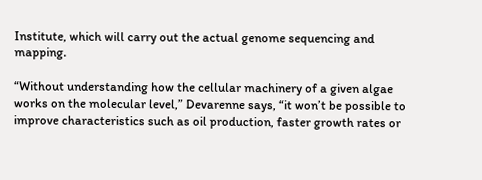Institute, which will carry out the actual genome sequencing and mapping.

“Without understanding how the cellular machinery of a given algae works on the molecular level,” Devarenne says, “it won’t be possible to improve characteristics such as oil production, faster growth rates or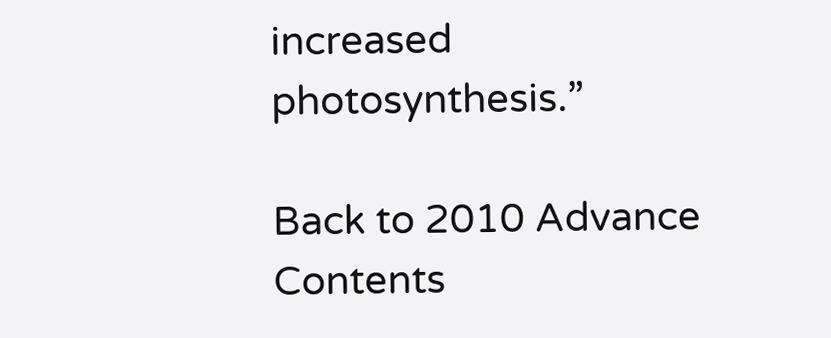increased photosynthesis.”

Back to 2010 Advance Contents